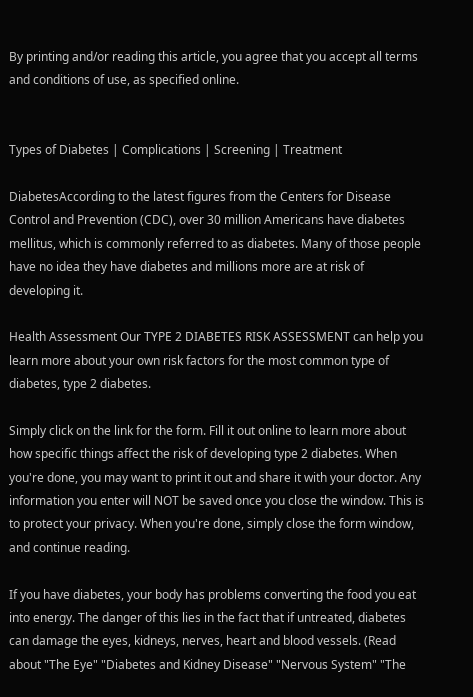By printing and/or reading this article, you agree that you accept all terms and conditions of use, as specified online.


Types of Diabetes | Complications | Screening | Treatment

DiabetesAccording to the latest figures from the Centers for Disease Control and Prevention (CDC), over 30 million Americans have diabetes mellitus, which is commonly referred to as diabetes. Many of those people have no idea they have diabetes and millions more are at risk of developing it.

Health Assessment Our TYPE 2 DIABETES RISK ASSESSMENT can help you learn more about your own risk factors for the most common type of diabetes, type 2 diabetes.

Simply click on the link for the form. Fill it out online to learn more about how specific things affect the risk of developing type 2 diabetes. When you're done, you may want to print it out and share it with your doctor. Any information you enter will NOT be saved once you close the window. This is to protect your privacy. When you're done, simply close the form window, and continue reading.

If you have diabetes, your body has problems converting the food you eat into energy. The danger of this lies in the fact that if untreated, diabetes can damage the eyes, kidneys, nerves, heart and blood vessels. (Read about "The Eye" "Diabetes and Kidney Disease" "Nervous System" "The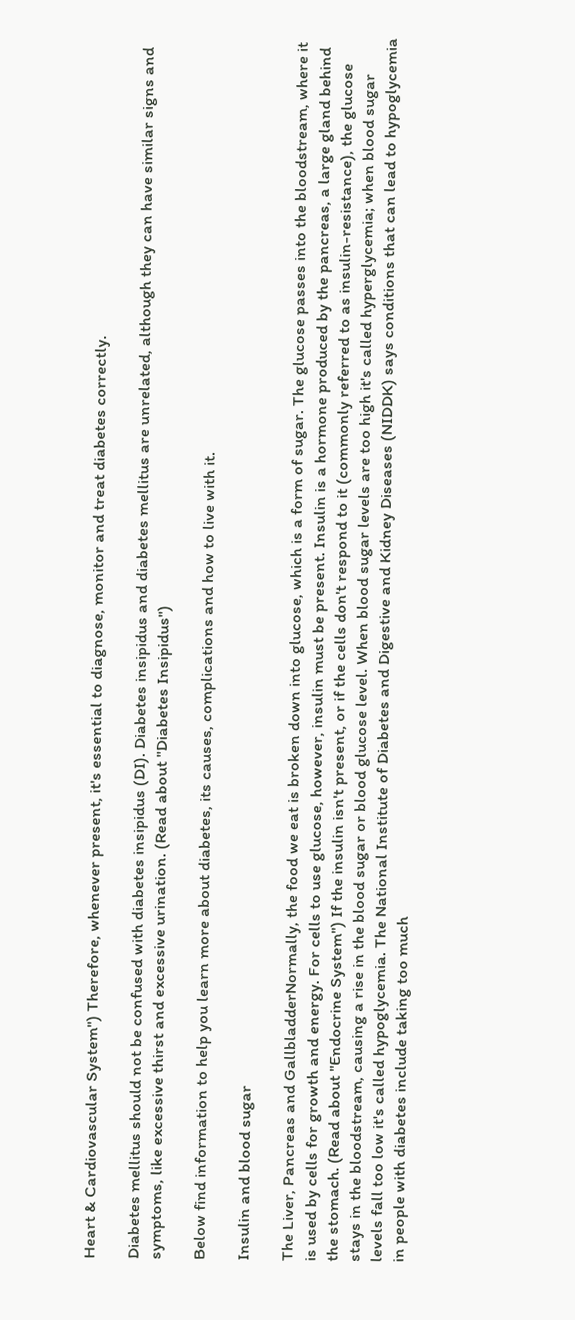Heart & Cardiovascular System") Therefore, whenever present, it's essential to diagnose, monitor and treat diabetes correctly.

Diabetes mellitus should not be confused with diabetes insipidus (DI). Diabetes insipidus and diabetes mellitus are unrelated, although they can have similar signs and symptoms, like excessive thirst and excessive urination. (Read about "Diabetes Insipidus")

Below find information to help you learn more about diabetes, its causes, complications and how to live with it.

Insulin and blood sugar

The Liver, Pancreas and GallbladderNormally, the food we eat is broken down into glucose, which is a form of sugar. The glucose passes into the bloodstream, where it is used by cells for growth and energy. For cells to use glucose, however, insulin must be present. Insulin is a hormone produced by the pancreas, a large gland behind the stomach. (Read about "Endocrine System") If the insulin isn't present, or if the cells don't respond to it (commonly referred to as insulin-resistance), the glucose stays in the bloodstream, causing a rise in the blood sugar or blood glucose level. When blood sugar levels are too high it's called hyperglycemia; when blood sugar levels fall too low it's called hypoglycemia. The National Institute of Diabetes and Digestive and Kidney Diseases (NIDDK) says conditions that can lead to hypoglycemia in people with diabetes include taking too much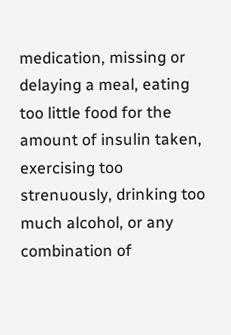medication, missing or delaying a meal, eating too little food for the amount of insulin taken, exercising too strenuously, drinking too much alcohol, or any combination of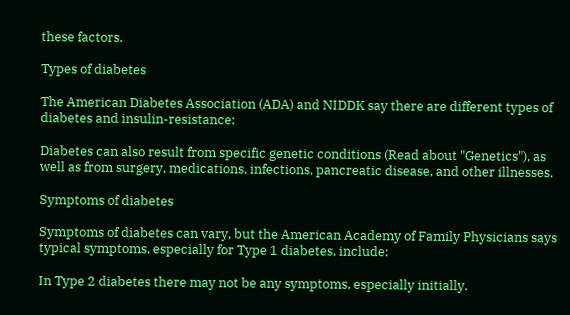these factors.

Types of diabetes

The American Diabetes Association (ADA) and NIDDK say there are different types of diabetes and insulin-resistance:

Diabetes can also result from specific genetic conditions (Read about "Genetics"), as well as from surgery, medications, infections, pancreatic disease, and other illnesses.

Symptoms of diabetes

Symptoms of diabetes can vary, but the American Academy of Family Physicians says typical symptoms, especially for Type 1 diabetes, include:

In Type 2 diabetes there may not be any symptoms, especially initially.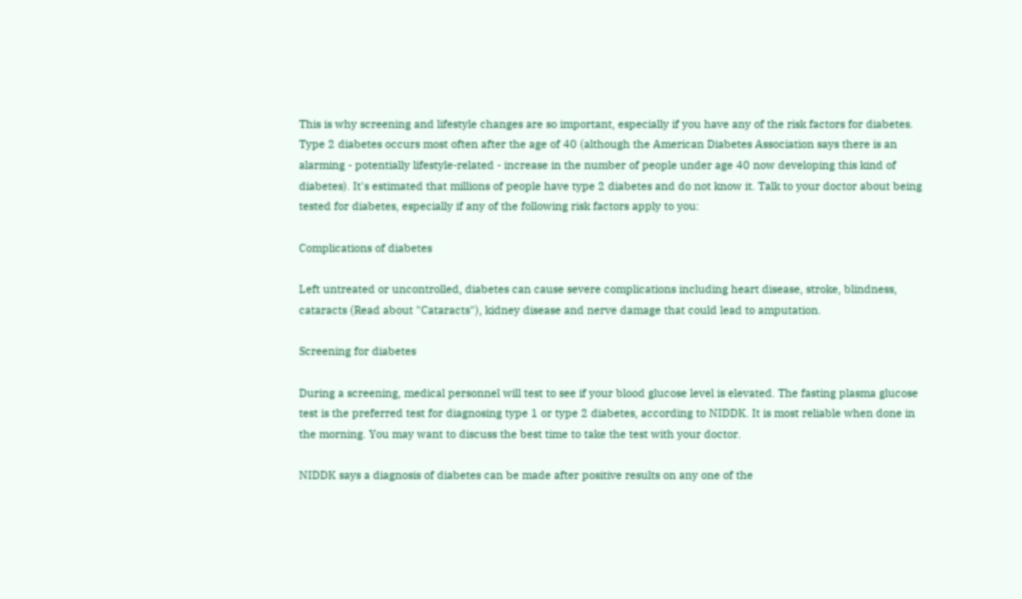This is why screening and lifestyle changes are so important, especially if you have any of the risk factors for diabetes. Type 2 diabetes occurs most often after the age of 40 (although the American Diabetes Association says there is an alarming - potentially lifestyle-related - increase in the number of people under age 40 now developing this kind of diabetes). It's estimated that millions of people have type 2 diabetes and do not know it. Talk to your doctor about being tested for diabetes, especially if any of the following risk factors apply to you:

Complications of diabetes

Left untreated or uncontrolled, diabetes can cause severe complications including heart disease, stroke, blindness, cataracts (Read about "Cataracts"), kidney disease and nerve damage that could lead to amputation.

Screening for diabetes

During a screening, medical personnel will test to see if your blood glucose level is elevated. The fasting plasma glucose test is the preferred test for diagnosing type 1 or type 2 diabetes, according to NIDDK. It is most reliable when done in the morning. You may want to discuss the best time to take the test with your doctor.

NIDDK says a diagnosis of diabetes can be made after positive results on any one of the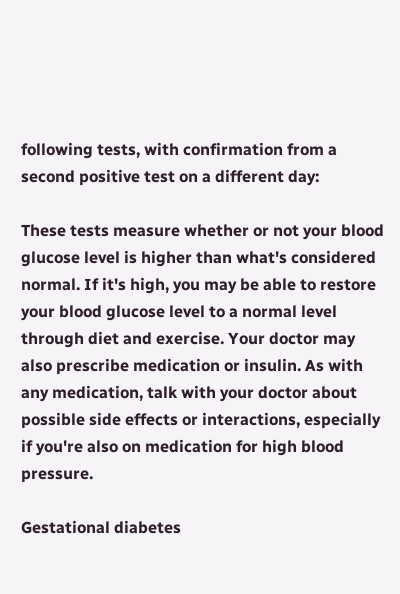following tests, with confirmation from a second positive test on a different day:

These tests measure whether or not your blood glucose level is higher than what's considered normal. If it's high, you may be able to restore your blood glucose level to a normal level through diet and exercise. Your doctor may also prescribe medication or insulin. As with any medication, talk with your doctor about possible side effects or interactions, especially if you're also on medication for high blood pressure.

Gestational diabetes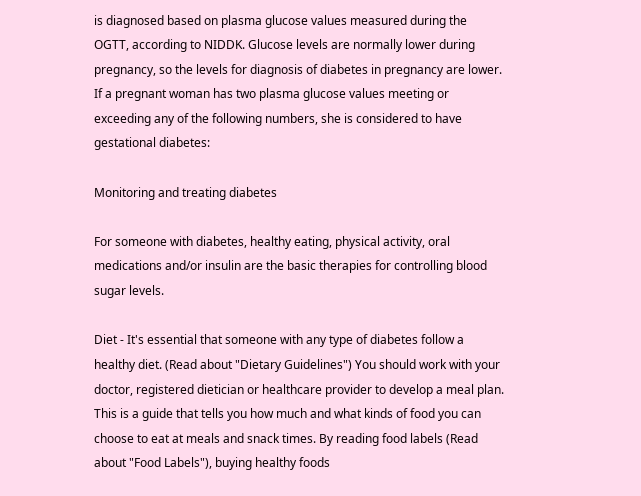is diagnosed based on plasma glucose values measured during the OGTT, according to NIDDK. Glucose levels are normally lower during pregnancy, so the levels for diagnosis of diabetes in pregnancy are lower. If a pregnant woman has two plasma glucose values meeting or exceeding any of the following numbers, she is considered to have gestational diabetes:

Monitoring and treating diabetes

For someone with diabetes, healthy eating, physical activity, oral medications and/or insulin are the basic therapies for controlling blood sugar levels.

Diet - It's essential that someone with any type of diabetes follow a healthy diet. (Read about "Dietary Guidelines") You should work with your doctor, registered dietician or healthcare provider to develop a meal plan. This is a guide that tells you how much and what kinds of food you can choose to eat at meals and snack times. By reading food labels (Read about "Food Labels"), buying healthy foods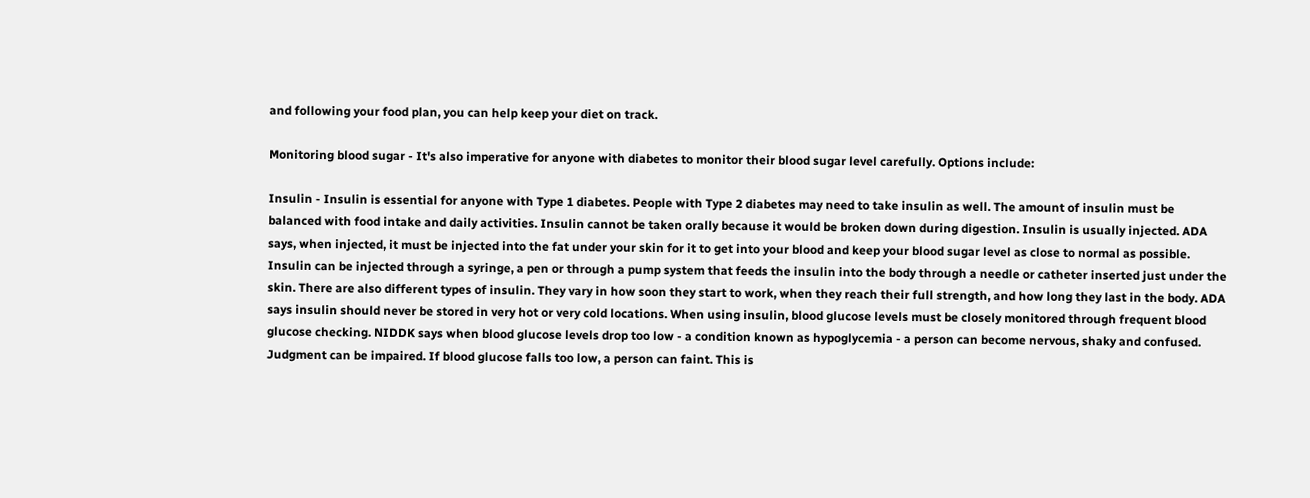and following your food plan, you can help keep your diet on track.

Monitoring blood sugar - It's also imperative for anyone with diabetes to monitor their blood sugar level carefully. Options include:

Insulin - Insulin is essential for anyone with Type 1 diabetes. People with Type 2 diabetes may need to take insulin as well. The amount of insulin must be balanced with food intake and daily activities. Insulin cannot be taken orally because it would be broken down during digestion. Insulin is usually injected. ADA says, when injected, it must be injected into the fat under your skin for it to get into your blood and keep your blood sugar level as close to normal as possible. Insulin can be injected through a syringe, a pen or through a pump system that feeds the insulin into the body through a needle or catheter inserted just under the skin. There are also different types of insulin. They vary in how soon they start to work, when they reach their full strength, and how long they last in the body. ADA says insulin should never be stored in very hot or very cold locations. When using insulin, blood glucose levels must be closely monitored through frequent blood glucose checking. NIDDK says when blood glucose levels drop too low - a condition known as hypoglycemia - a person can become nervous, shaky and confused. Judgment can be impaired. If blood glucose falls too low, a person can faint. This is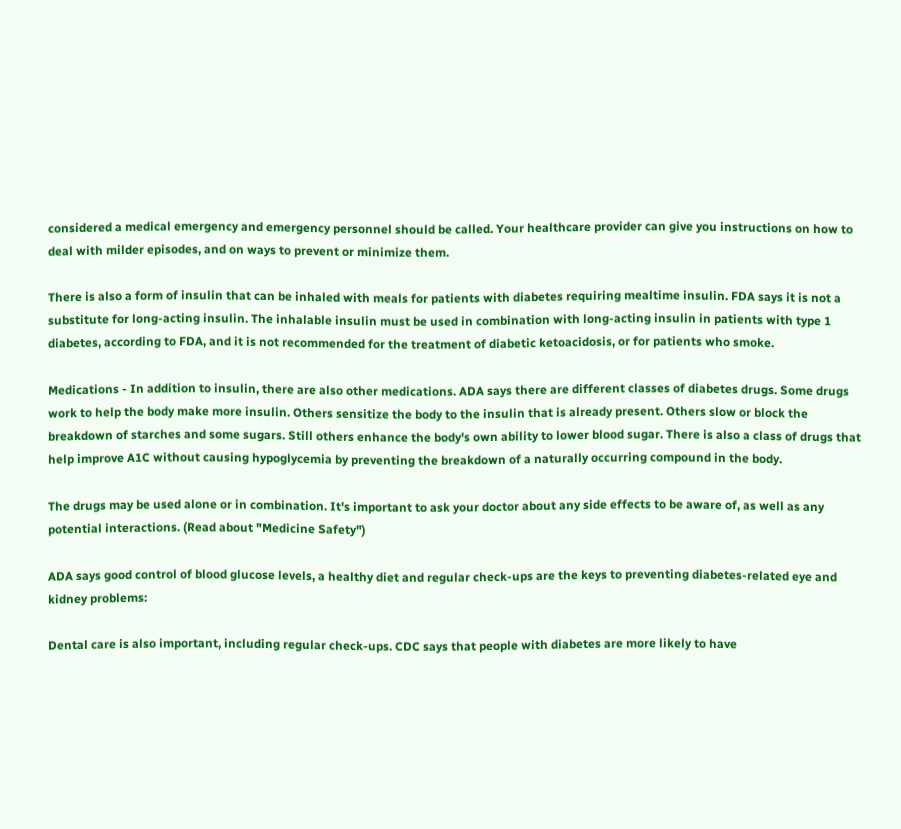considered a medical emergency and emergency personnel should be called. Your healthcare provider can give you instructions on how to deal with milder episodes, and on ways to prevent or minimize them.

There is also a form of insulin that can be inhaled with meals for patients with diabetes requiring mealtime insulin. FDA says it is not a substitute for long-acting insulin. The inhalable insulin must be used in combination with long-acting insulin in patients with type 1 diabetes, according to FDA, and it is not recommended for the treatment of diabetic ketoacidosis, or for patients who smoke.

Medications - In addition to insulin, there are also other medications. ADA says there are different classes of diabetes drugs. Some drugs work to help the body make more insulin. Others sensitize the body to the insulin that is already present. Others slow or block the breakdown of starches and some sugars. Still others enhance the body's own ability to lower blood sugar. There is also a class of drugs that help improve A1C without causing hypoglycemia by preventing the breakdown of a naturally occurring compound in the body.

The drugs may be used alone or in combination. It's important to ask your doctor about any side effects to be aware of, as well as any potential interactions. (Read about "Medicine Safety")

ADA says good control of blood glucose levels, a healthy diet and regular check-ups are the keys to preventing diabetes-related eye and kidney problems:

Dental care is also important, including regular check-ups. CDC says that people with diabetes are more likely to have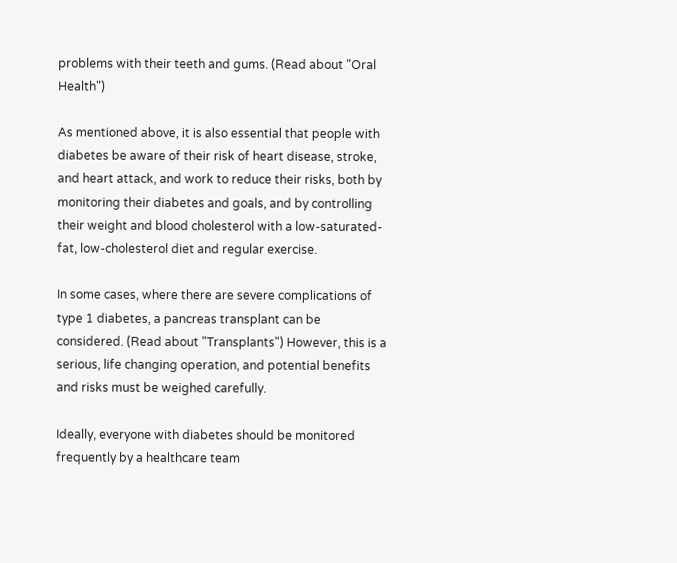problems with their teeth and gums. (Read about "Oral Health")

As mentioned above, it is also essential that people with diabetes be aware of their risk of heart disease, stroke, and heart attack, and work to reduce their risks, both by monitoring their diabetes and goals, and by controlling their weight and blood cholesterol with a low-saturated-fat, low-cholesterol diet and regular exercise.

In some cases, where there are severe complications of type 1 diabetes, a pancreas transplant can be considered. (Read about "Transplants") However, this is a serious, life changing operation, and potential benefits and risks must be weighed carefully.

Ideally, everyone with diabetes should be monitored frequently by a healthcare team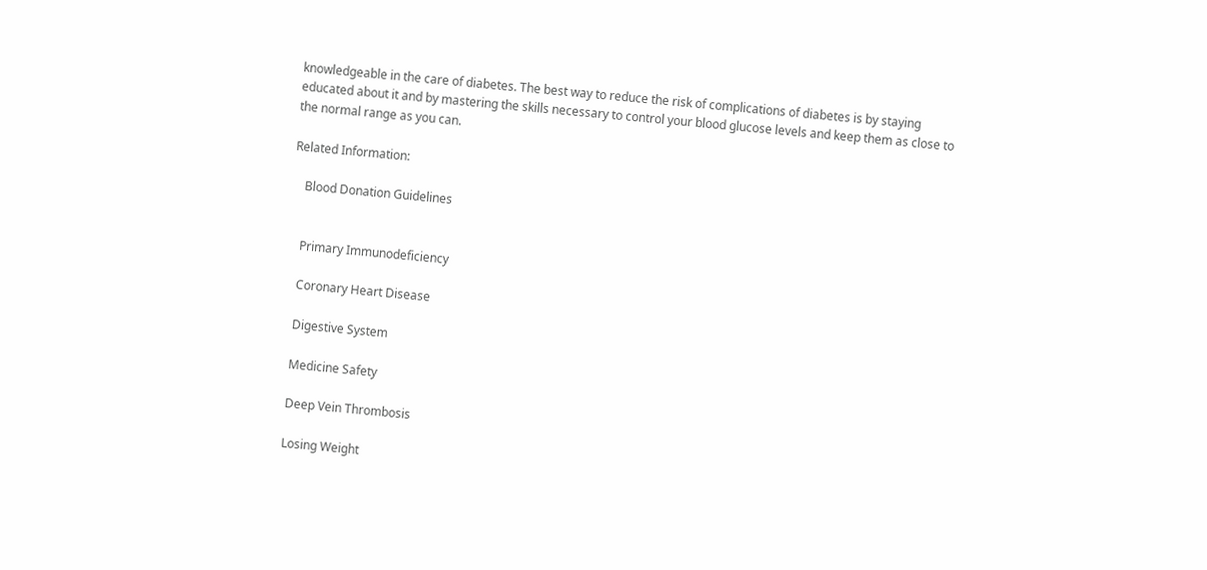knowledgeable in the care of diabetes. The best way to reduce the risk of complications of diabetes is by staying educated about it and by mastering the skills necessary to control your blood glucose levels and keep them as close to the normal range as you can.

Related Information:

    Blood Donation Guidelines


    Primary Immunodeficiency

    Coronary Heart Disease

    Digestive System

    Medicine Safety

    Deep Vein Thrombosis

    Losing Weight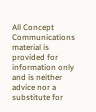All Concept Communications material is provided for information only and is neither advice nor a substitute for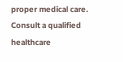proper medical care. Consult a qualified healthcare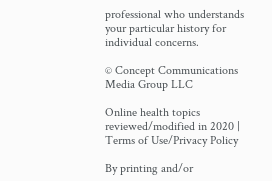professional who understands your particular history for individual concerns.

© Concept Communications Media Group LLC

Online health topics reviewed/modified in 2020 | Terms of Use/Privacy Policy

By printing and/or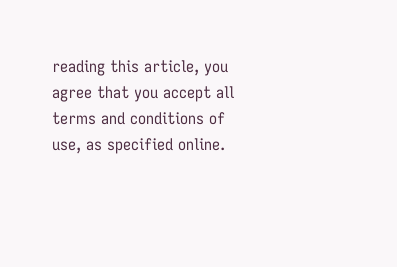reading this article, you agree that you accept all terms and conditions of use, as specified online.